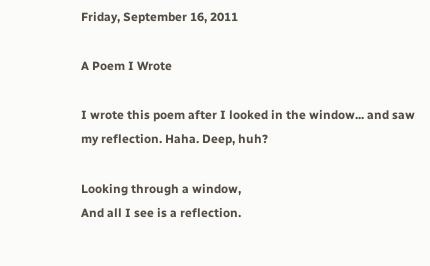Friday, September 16, 2011

A Poem I Wrote

I wrote this poem after I looked in the window... and saw my reflection. Haha. Deep, huh?

Looking through a window,
And all I see is a reflection.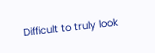Difficult to truly look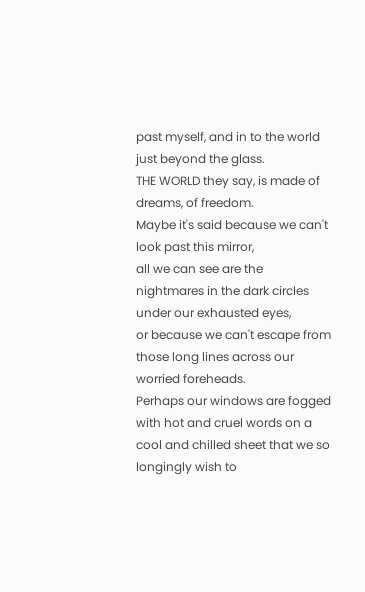past myself, and in to the world just beyond the glass.
THE WORLD they say, is made of dreams, of freedom.
Maybe it's said because we can't look past this mirror,
all we can see are the nightmares in the dark circles under our exhausted eyes,
or because we can't escape from those long lines across our worried foreheads.
Perhaps our windows are fogged with hot and cruel words on a cool and chilled sheet that we so longingly wish to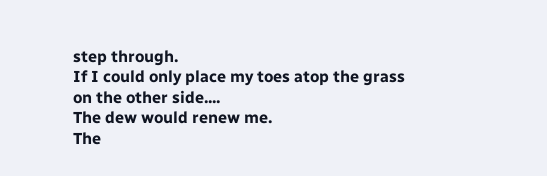step through.
If I could only place my toes atop the grass on the other side....
The dew would renew me.
The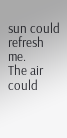sun could refresh me.
The air could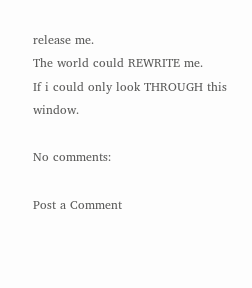release me.
The world could REWRITE me.
If i could only look THROUGH this window.

No comments:

Post a Comment